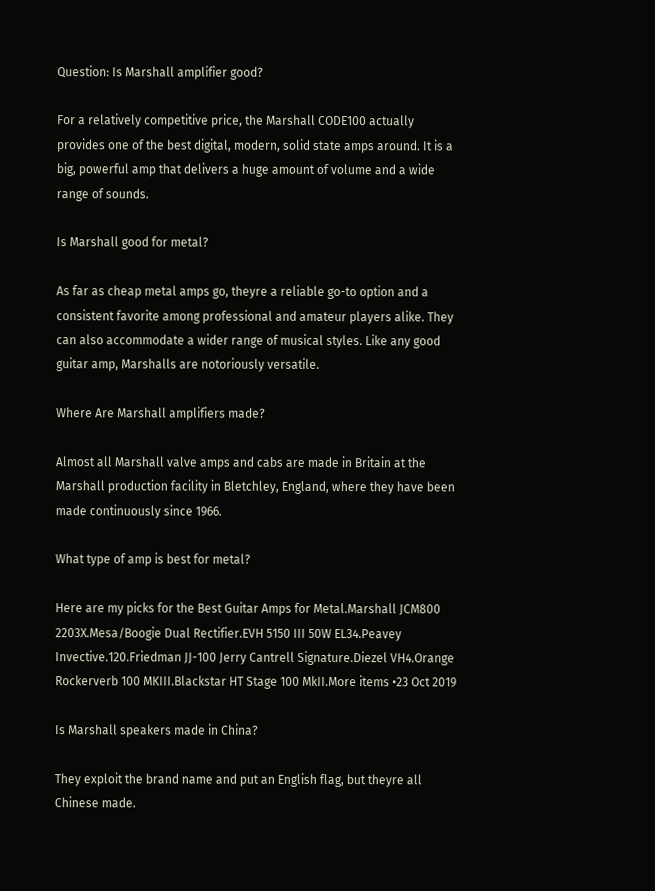Question: Is Marshall amplifier good?

For a relatively competitive price, the Marshall CODE100 actually provides one of the best digital, modern, solid state amps around. It is a big, powerful amp that delivers a huge amount of volume and a wide range of sounds.

Is Marshall good for metal?

As far as cheap metal amps go, theyre a reliable go-to option and a consistent favorite among professional and amateur players alike. They can also accommodate a wider range of musical styles. Like any good guitar amp, Marshalls are notoriously versatile.

Where Are Marshall amplifiers made?

Almost all Marshall valve amps and cabs are made in Britain at the Marshall production facility in Bletchley, England, where they have been made continuously since 1966.

What type of amp is best for metal?

Here are my picks for the Best Guitar Amps for Metal.Marshall JCM800 2203X.Mesa/Boogie Dual Rectifier.EVH 5150 III 50W EL34.Peavey Invective.120.Friedman JJ-100 Jerry Cantrell Signature.Diezel VH4.Orange Rockerverb 100 MKIII.Blackstar HT Stage 100 MkII.More items •23 Oct 2019

Is Marshall speakers made in China?

They exploit the brand name and put an English flag, but theyre all Chinese made.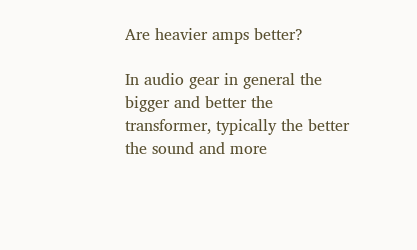Are heavier amps better?

In audio gear in general the bigger and better the transformer, typically the better the sound and more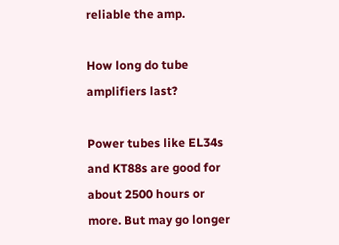reliable the amp.

How long do tube amplifiers last?

Power tubes like EL34s and KT88s are good for about 2500 hours or more. But may go longer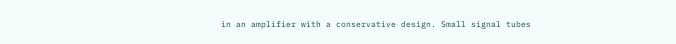in an amplifier with a conservative design. Small signal tubes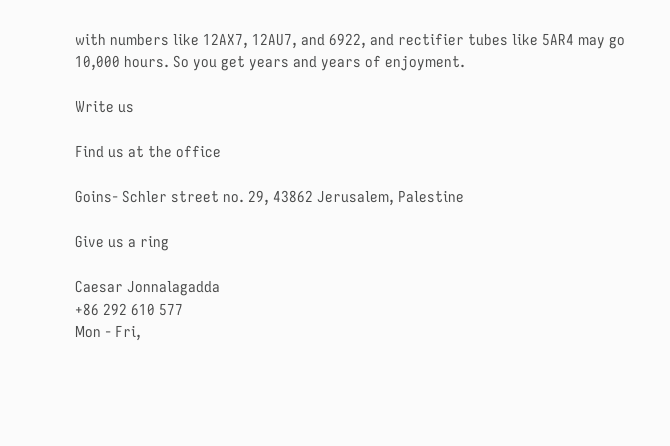with numbers like 12AX7, 12AU7, and 6922, and rectifier tubes like 5AR4 may go 10,000 hours. So you get years and years of enjoyment.

Write us

Find us at the office

Goins- Schler street no. 29, 43862 Jerusalem, Palestine

Give us a ring

Caesar Jonnalagadda
+86 292 610 577
Mon - Fri,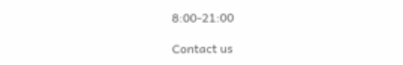8:00-21:00

Contact us